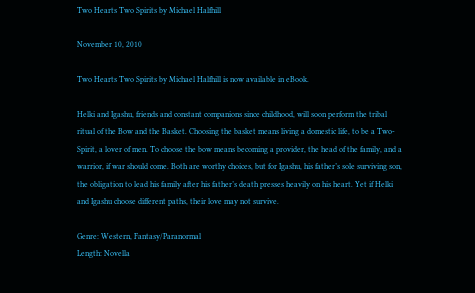Two Hearts Two Spirits by Michael Halfhill

November 10, 2010

Two Hearts Two Spirits by Michael Halfhill is now available in eBook.

Helki and Igashu, friends and constant companions since childhood, will soon perform the tribal ritual of the Bow and the Basket. Choosing the basket means living a domestic life, to be a Two-Spirit, a lover of men. To choose the bow means becoming a provider, the head of the family, and a warrior, if war should come. Both are worthy choices, but for Igashu, his father’s sole surviving son, the obligation to lead his family after his father’s death presses heavily on his heart. Yet if Helki and Igashu choose different paths, their love may not survive.

Genre: Western, Fantasy/Paranormal
Length: Novella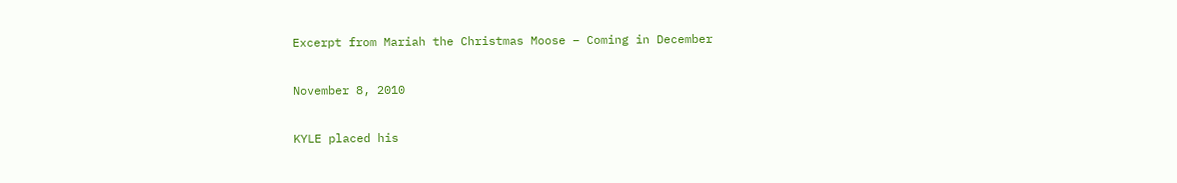Excerpt from Mariah the Christmas Moose – Coming in December

November 8, 2010

KYLE placed his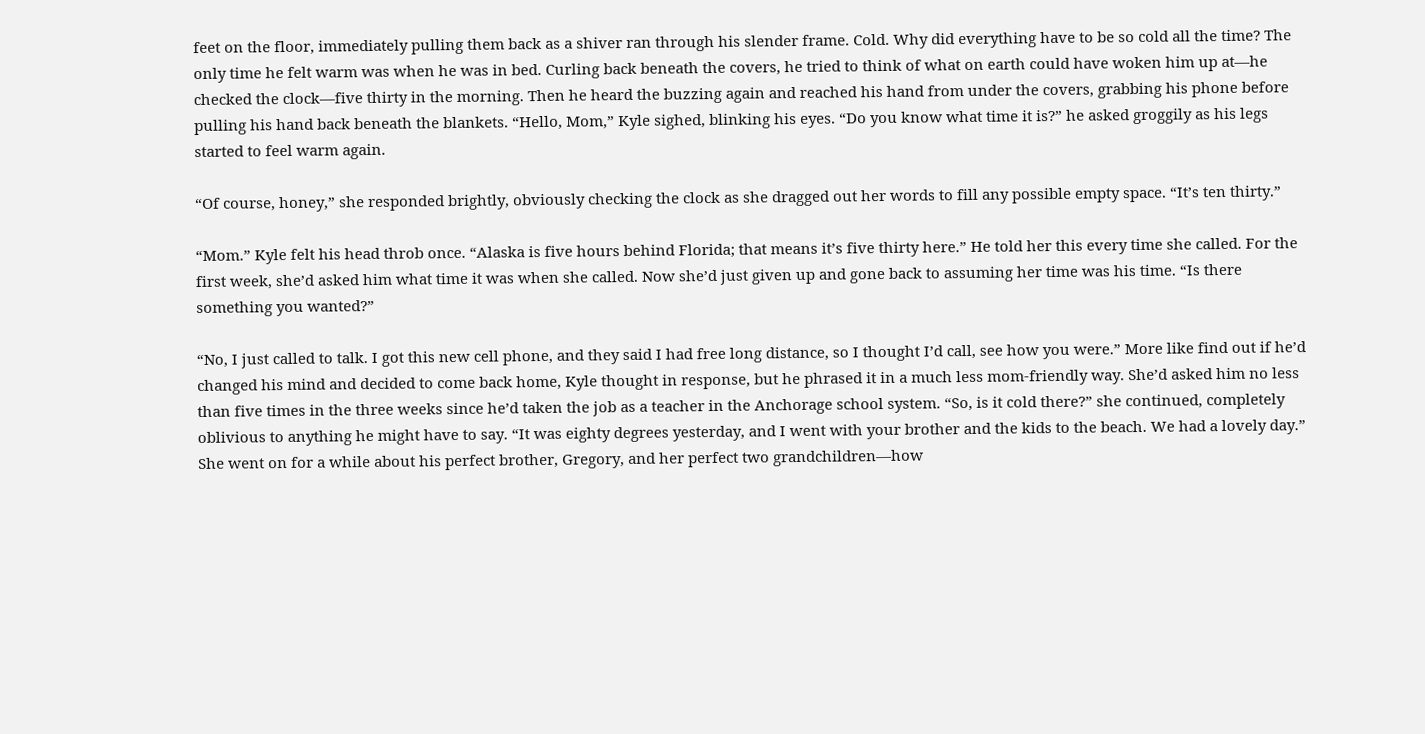feet on the floor, immediately pulling them back as a shiver ran through his slender frame. Cold. Why did everything have to be so cold all the time? The only time he felt warm was when he was in bed. Curling back beneath the covers, he tried to think of what on earth could have woken him up at—he checked the clock—five thirty in the morning. Then he heard the buzzing again and reached his hand from under the covers, grabbing his phone before pulling his hand back beneath the blankets. “Hello, Mom,” Kyle sighed, blinking his eyes. “Do you know what time it is?” he asked groggily as his legs started to feel warm again.

“Of course, honey,” she responded brightly, obviously checking the clock as she dragged out her words to fill any possible empty space. “It’s ten thirty.”

“Mom.” Kyle felt his head throb once. “Alaska is five hours behind Florida; that means it’s five thirty here.” He told her this every time she called. For the first week, she’d asked him what time it was when she called. Now she’d just given up and gone back to assuming her time was his time. “Is there something you wanted?”

“No, I just called to talk. I got this new cell phone, and they said I had free long distance, so I thought I’d call, see how you were.” More like find out if he’d changed his mind and decided to come back home, Kyle thought in response, but he phrased it in a much less mom-friendly way. She’d asked him no less than five times in the three weeks since he’d taken the job as a teacher in the Anchorage school system. “So, is it cold there?” she continued, completely oblivious to anything he might have to say. “It was eighty degrees yesterday, and I went with your brother and the kids to the beach. We had a lovely day.” She went on for a while about his perfect brother, Gregory, and her perfect two grandchildren—how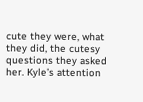cute they were, what they did, the cutesy questions they asked her. Kyle’s attention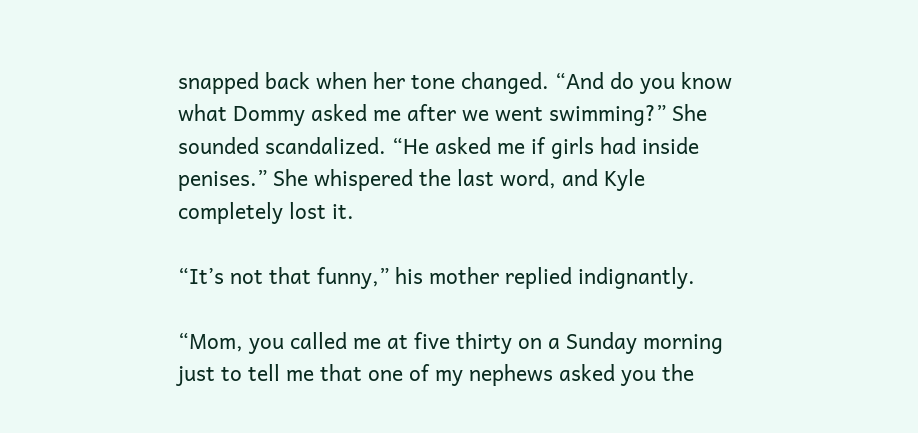snapped back when her tone changed. “And do you know what Dommy asked me after we went swimming?” She sounded scandalized. “He asked me if girls had inside penises.” She whispered the last word, and Kyle completely lost it.

“It’s not that funny,” his mother replied indignantly.

“Mom, you called me at five thirty on a Sunday morning just to tell me that one of my nephews asked you the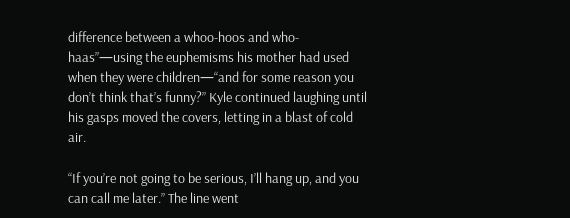difference between a whoo-hoos and who-haas”—using the euphemisms his mother had used when they were children—“and for some reason you don’t think that’s funny?” Kyle continued laughing until his gasps moved the covers, letting in a blast of cold air.

“If you’re not going to be serious, I’ll hang up, and you can call me later.” The line went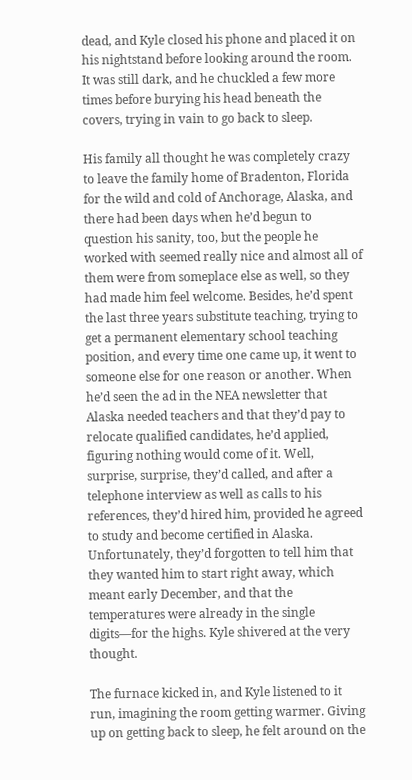dead, and Kyle closed his phone and placed it on his nightstand before looking around the room. It was still dark, and he chuckled a few more times before burying his head beneath the covers, trying in vain to go back to sleep.

His family all thought he was completely crazy to leave the family home of Bradenton, Florida for the wild and cold of Anchorage, Alaska, and there had been days when he’d begun to question his sanity, too, but the people he worked with seemed really nice and almost all of them were from someplace else as well, so they had made him feel welcome. Besides, he’d spent the last three years substitute teaching, trying to get a permanent elementary school teaching position, and every time one came up, it went to someone else for one reason or another. When he’d seen the ad in the NEA newsletter that Alaska needed teachers and that they’d pay to relocate qualified candidates, he’d applied, figuring nothing would come of it. Well, surprise, surprise, they’d called, and after a telephone interview as well as calls to his references, they’d hired him, provided he agreed to study and become certified in Alaska. Unfortunately, they’d forgotten to tell him that they wanted him to start right away, which meant early December, and that the temperatures were already in the single digits—for the highs. Kyle shivered at the very thought.

The furnace kicked in, and Kyle listened to it run, imagining the room getting warmer. Giving up on getting back to sleep, he felt around on the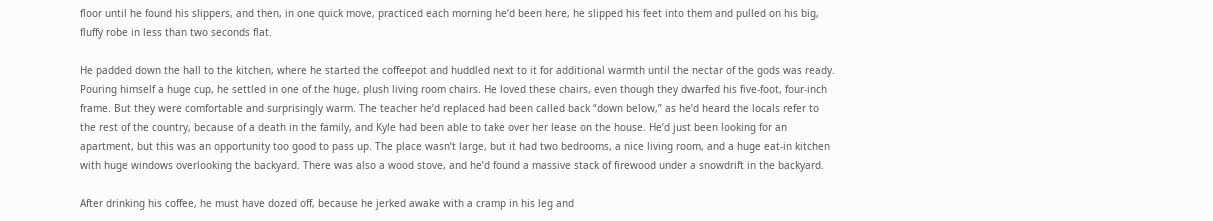floor until he found his slippers, and then, in one quick move, practiced each morning he’d been here, he slipped his feet into them and pulled on his big, fluffy robe in less than two seconds flat.

He padded down the hall to the kitchen, where he started the coffeepot and huddled next to it for additional warmth until the nectar of the gods was ready. Pouring himself a huge cup, he settled in one of the huge, plush living room chairs. He loved these chairs, even though they dwarfed his five-foot, four-inch frame. But they were comfortable and surprisingly warm. The teacher he’d replaced had been called back “down below,” as he’d heard the locals refer to the rest of the country, because of a death in the family, and Kyle had been able to take over her lease on the house. He’d just been looking for an apartment, but this was an opportunity too good to pass up. The place wasn’t large, but it had two bedrooms, a nice living room, and a huge eat-in kitchen with huge windows overlooking the backyard. There was also a wood stove, and he’d found a massive stack of firewood under a snowdrift in the backyard.

After drinking his coffee, he must have dozed off, because he jerked awake with a cramp in his leg and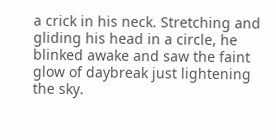a crick in his neck. Stretching and gliding his head in a circle, he blinked awake and saw the faint glow of daybreak just lightening the sky.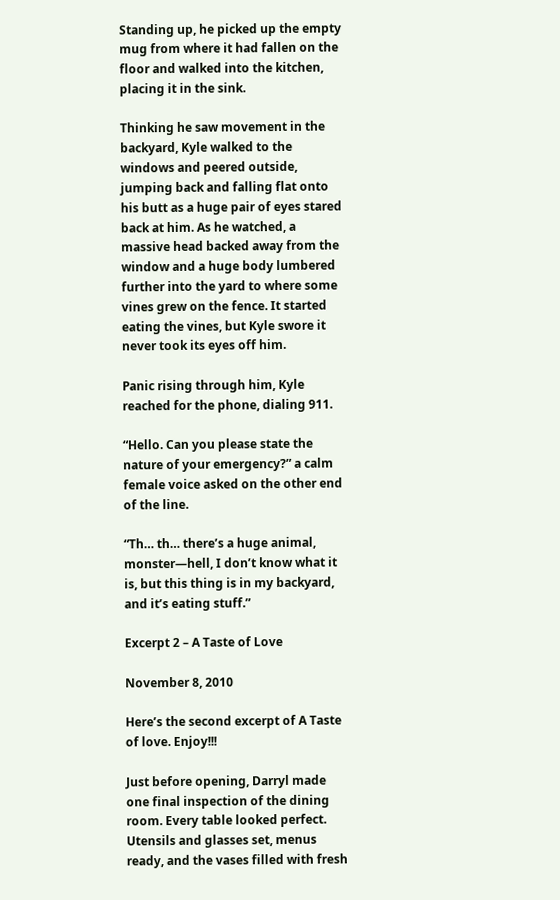Standing up, he picked up the empty mug from where it had fallen on the floor and walked into the kitchen, placing it in the sink.

Thinking he saw movement in the backyard, Kyle walked to the windows and peered outside, jumping back and falling flat onto his butt as a huge pair of eyes stared back at him. As he watched, a massive head backed away from the window and a huge body lumbered further into the yard to where some vines grew on the fence. It started eating the vines, but Kyle swore it never took its eyes off him.

Panic rising through him, Kyle reached for the phone, dialing 911.

“Hello. Can you please state the nature of your emergency?” a calm female voice asked on the other end of the line.

“Th… th… there’s a huge animal, monster—hell, I don’t know what it is, but this thing is in my backyard, and it’s eating stuff.”

Excerpt 2 – A Taste of Love

November 8, 2010

Here’s the second excerpt of A Taste of love. Enjoy!!!

Just before opening, Darryl made one final inspection of the dining room. Every table looked perfect. Utensils and glasses set, menus ready, and the vases filled with fresh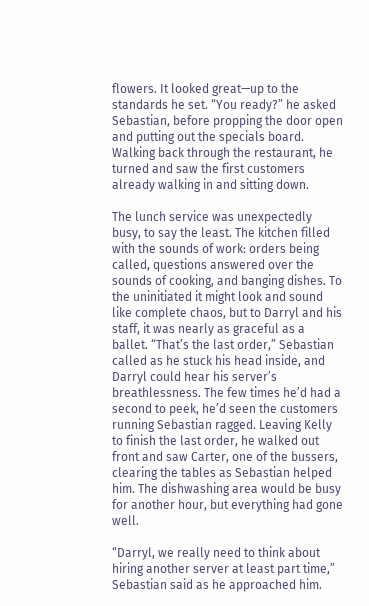flowers. It looked great—up to the standards he set. “You ready?” he asked Sebastian, before propping the door open and putting out the specials board. Walking back through the restaurant, he turned and saw the first customers already walking in and sitting down.

The lunch service was unexpectedly busy, to say the least. The kitchen filled with the sounds of work: orders being called, questions answered over the sounds of cooking, and banging dishes. To the uninitiated it might look and sound like complete chaos, but to Darryl and his staff, it was nearly as graceful as a ballet. “That’s the last order,” Sebastian called as he stuck his head inside, and Darryl could hear his server’s breathlessness. The few times he’d had a second to peek, he’d seen the customers running Sebastian ragged. Leaving Kelly to finish the last order, he walked out front and saw Carter, one of the bussers, clearing the tables as Sebastian helped him. The dishwashing area would be busy for another hour, but everything had gone well.

“Darryl, we really need to think about hiring another server at least part time,” Sebastian said as he approached him.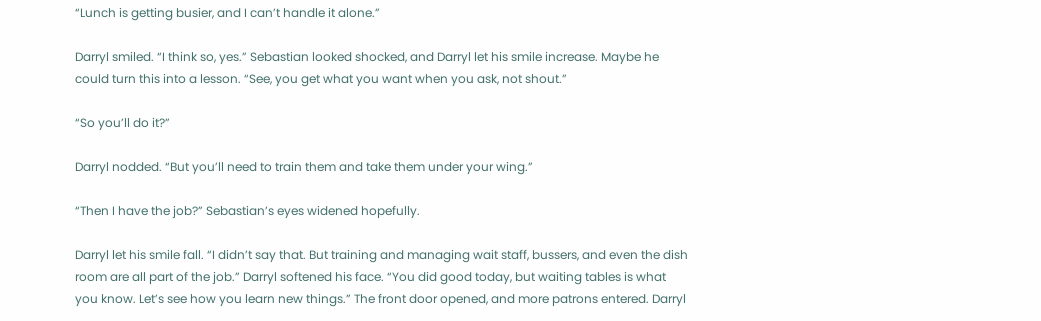“Lunch is getting busier, and I can’t handle it alone.”

Darryl smiled. “I think so, yes.” Sebastian looked shocked, and Darryl let his smile increase. Maybe he could turn this into a lesson. “See, you get what you want when you ask, not shout.”

“So you’ll do it?”

Darryl nodded. “But you’ll need to train them and take them under your wing.”

“Then I have the job?” Sebastian’s eyes widened hopefully.

Darryl let his smile fall. “I didn’t say that. But training and managing wait staff, bussers, and even the dish room are all part of the job.” Darryl softened his face. “You did good today, but waiting tables is what you know. Let’s see how you learn new things.” The front door opened, and more patrons entered. Darryl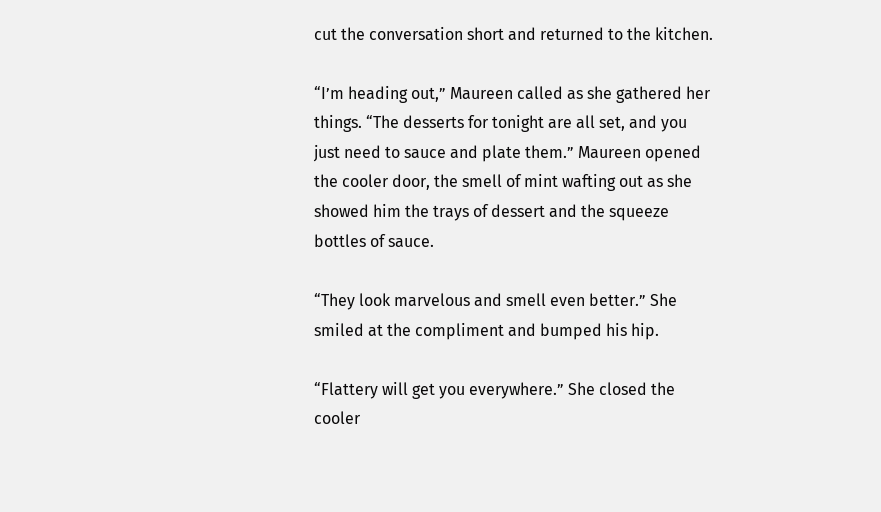cut the conversation short and returned to the kitchen.

“I’m heading out,” Maureen called as she gathered her things. “The desserts for tonight are all set, and you just need to sauce and plate them.” Maureen opened the cooler door, the smell of mint wafting out as she showed him the trays of dessert and the squeeze bottles of sauce.

“They look marvelous and smell even better.” She smiled at the compliment and bumped his hip.

“Flattery will get you everywhere.” She closed the cooler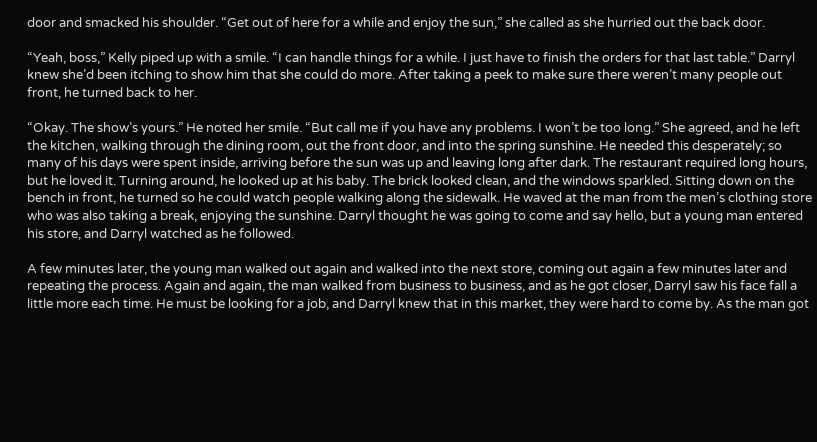door and smacked his shoulder. “Get out of here for a while and enjoy the sun,” she called as she hurried out the back door.

“Yeah, boss,” Kelly piped up with a smile. “I can handle things for a while. I just have to finish the orders for that last table.” Darryl knew she’d been itching to show him that she could do more. After taking a peek to make sure there weren’t many people out front, he turned back to her.

“Okay. The show’s yours.” He noted her smile. “But call me if you have any problems. I won’t be too long.” She agreed, and he left the kitchen, walking through the dining room, out the front door, and into the spring sunshine. He needed this desperately; so many of his days were spent inside, arriving before the sun was up and leaving long after dark. The restaurant required long hours, but he loved it. Turning around, he looked up at his baby. The brick looked clean, and the windows sparkled. Sitting down on the bench in front, he turned so he could watch people walking along the sidewalk. He waved at the man from the men’s clothing store who was also taking a break, enjoying the sunshine. Darryl thought he was going to come and say hello, but a young man entered his store, and Darryl watched as he followed.

A few minutes later, the young man walked out again and walked into the next store, coming out again a few minutes later and repeating the process. Again and again, the man walked from business to business, and as he got closer, Darryl saw his face fall a little more each time. He must be looking for a job, and Darryl knew that in this market, they were hard to come by. As the man got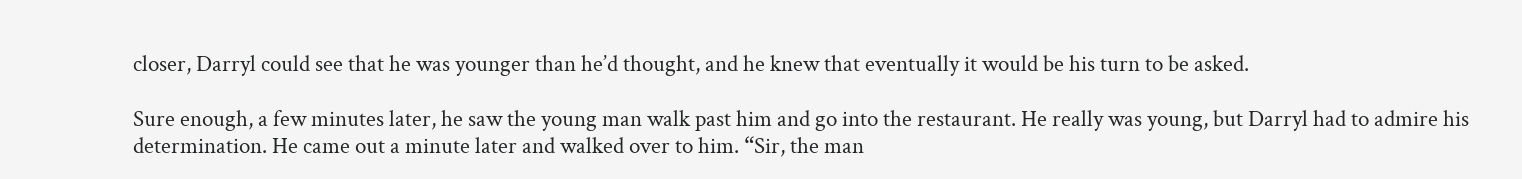closer, Darryl could see that he was younger than he’d thought, and he knew that eventually it would be his turn to be asked.

Sure enough, a few minutes later, he saw the young man walk past him and go into the restaurant. He really was young, but Darryl had to admire his determination. He came out a minute later and walked over to him. “Sir, the man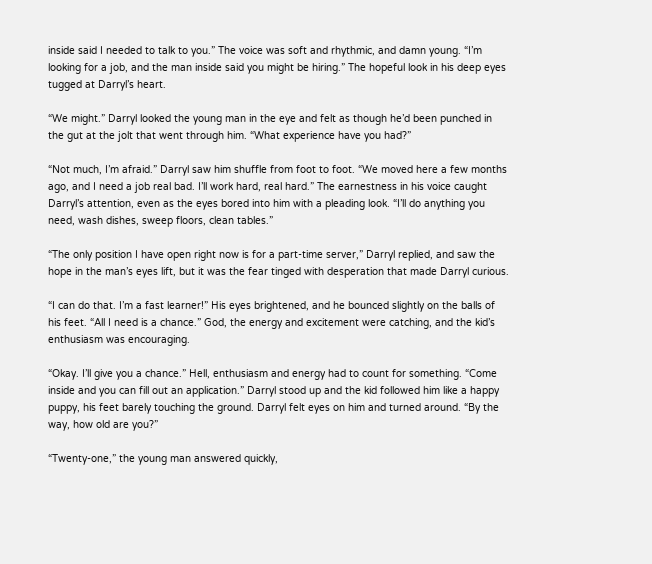inside said I needed to talk to you.” The voice was soft and rhythmic, and damn young. “I’m looking for a job, and the man inside said you might be hiring.” The hopeful look in his deep eyes tugged at Darryl’s heart.

“We might.” Darryl looked the young man in the eye and felt as though he’d been punched in the gut at the jolt that went through him. “What experience have you had?”

“Not much, I’m afraid.” Darryl saw him shuffle from foot to foot. “We moved here a few months ago, and I need a job real bad. I’ll work hard, real hard.” The earnestness in his voice caught Darryl’s attention, even as the eyes bored into him with a pleading look. “I’ll do anything you need, wash dishes, sweep floors, clean tables.”

“The only position I have open right now is for a part-time server,” Darryl replied, and saw the hope in the man’s eyes lift, but it was the fear tinged with desperation that made Darryl curious.

“I can do that. I’m a fast learner!” His eyes brightened, and he bounced slightly on the balls of his feet. “All I need is a chance.” God, the energy and excitement were catching, and the kid’s enthusiasm was encouraging.

“Okay. I’ll give you a chance.” Hell, enthusiasm and energy had to count for something. “Come inside and you can fill out an application.” Darryl stood up and the kid followed him like a happy puppy, his feet barely touching the ground. Darryl felt eyes on him and turned around. “By the way, how old are you?”

“Twenty-one,” the young man answered quickly,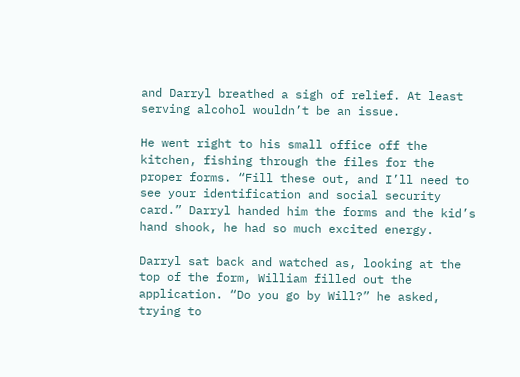and Darryl breathed a sigh of relief. At least serving alcohol wouldn’t be an issue.

He went right to his small office off the kitchen, fishing through the files for the proper forms. “Fill these out, and I’ll need to see your identification and social security card.” Darryl handed him the forms and the kid’s hand shook, he had so much excited energy.

Darryl sat back and watched as, looking at the top of the form, William filled out the application. “Do you go by Will?” he asked, trying to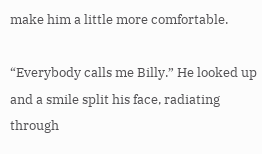make him a little more comfortable.

“Everybody calls me Billy.” He looked up and a smile split his face, radiating through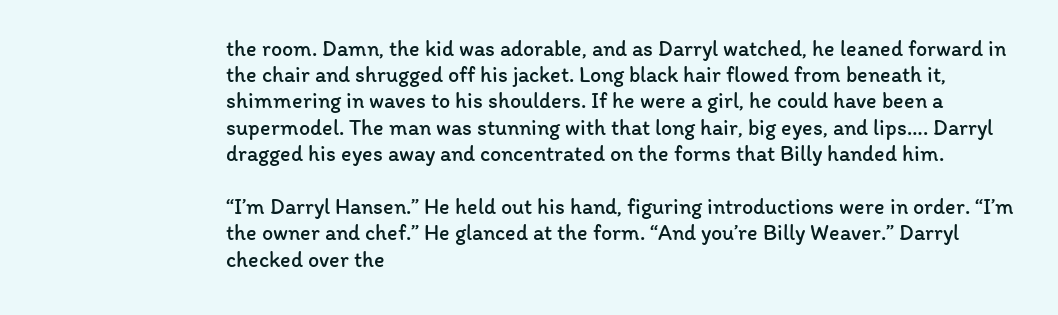the room. Damn, the kid was adorable, and as Darryl watched, he leaned forward in the chair and shrugged off his jacket. Long black hair flowed from beneath it, shimmering in waves to his shoulders. If he were a girl, he could have been a supermodel. The man was stunning with that long hair, big eyes, and lips…. Darryl dragged his eyes away and concentrated on the forms that Billy handed him.

“I’m Darryl Hansen.” He held out his hand, figuring introductions were in order. “I’m the owner and chef.” He glanced at the form. “And you’re Billy Weaver.” Darryl checked over the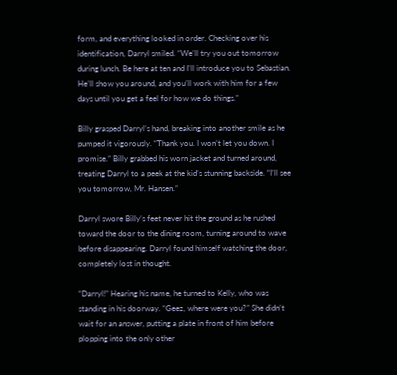form, and everything looked in order. Checking over his identification, Darryl smiled. “We’ll try you out tomorrow during lunch. Be here at ten and I’ll introduce you to Sebastian. He’ll show you around, and you’ll work with him for a few days until you get a feel for how we do things.”

Billy grasped Darryl’s hand, breaking into another smile as he pumped it vigorously. “Thank you. I won’t let you down. I promise.” Billy grabbed his worn jacket and turned around, treating Darryl to a peek at the kid’s stunning backside. “I’ll see you tomorrow, Mr. Hansen.”

Darryl swore Billy’s feet never hit the ground as he rushed toward the door to the dining room, turning around to wave before disappearing. Darryl found himself watching the door, completely lost in thought.

“Darryl!” Hearing his name, he turned to Kelly, who was standing in his doorway. “Geez, where were you?” She didn’t wait for an answer, putting a plate in front of him before plopping into the only other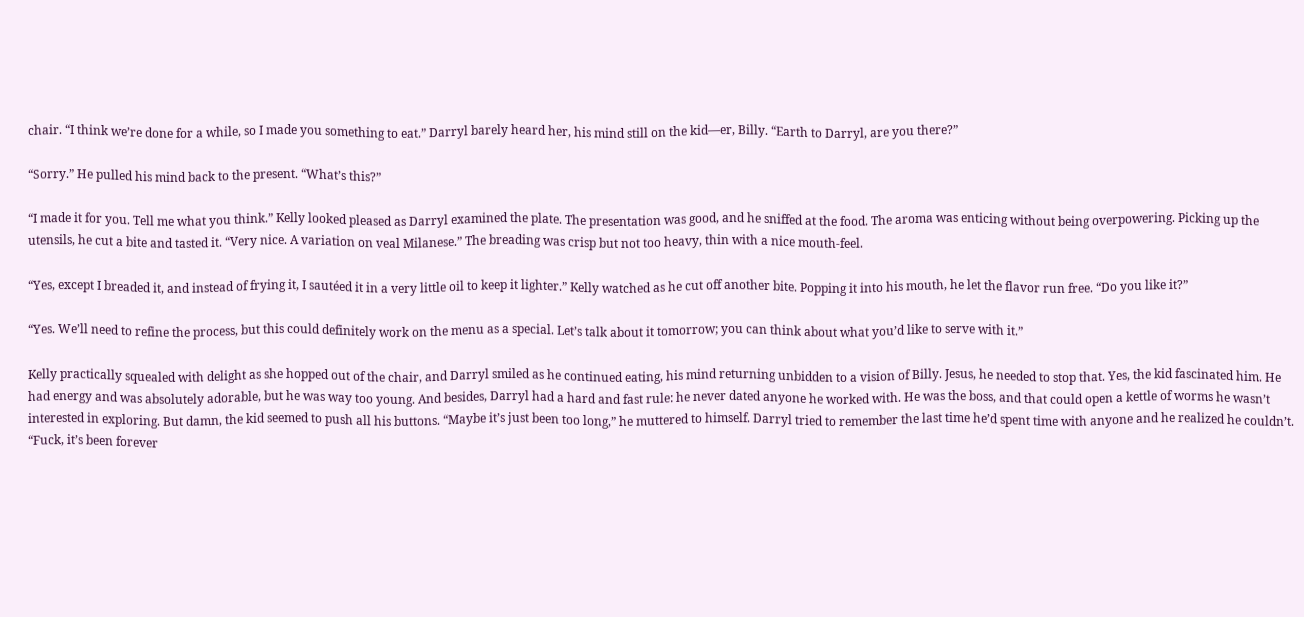chair. “I think we’re done for a while, so I made you something to eat.” Darryl barely heard her, his mind still on the kid—er, Billy. “Earth to Darryl, are you there?”

“Sorry.” He pulled his mind back to the present. “What’s this?”

“I made it for you. Tell me what you think.” Kelly looked pleased as Darryl examined the plate. The presentation was good, and he sniffed at the food. The aroma was enticing without being overpowering. Picking up the utensils, he cut a bite and tasted it. “Very nice. A variation on veal Milanese.” The breading was crisp but not too heavy, thin with a nice mouth-feel.

“Yes, except I breaded it, and instead of frying it, I sautéed it in a very little oil to keep it lighter.” Kelly watched as he cut off another bite. Popping it into his mouth, he let the flavor run free. “Do you like it?”

“Yes. We’ll need to refine the process, but this could definitely work on the menu as a special. Let’s talk about it tomorrow; you can think about what you’d like to serve with it.”

Kelly practically squealed with delight as she hopped out of the chair, and Darryl smiled as he continued eating, his mind returning unbidden to a vision of Billy. Jesus, he needed to stop that. Yes, the kid fascinated him. He had energy and was absolutely adorable, but he was way too young. And besides, Darryl had a hard and fast rule: he never dated anyone he worked with. He was the boss, and that could open a kettle of worms he wasn’t interested in exploring. But damn, the kid seemed to push all his buttons. “Maybe it’s just been too long,” he muttered to himself. Darryl tried to remember the last time he’d spent time with anyone and he realized he couldn’t. “Fuck, it’s been forever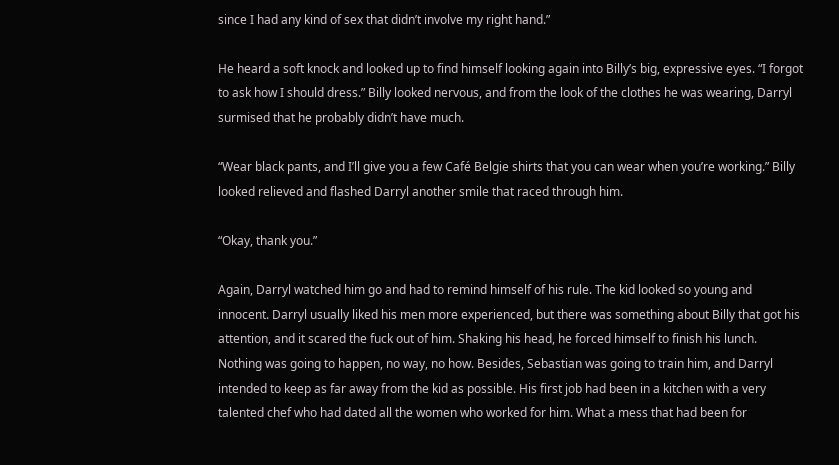since I had any kind of sex that didn’t involve my right hand.”

He heard a soft knock and looked up to find himself looking again into Billy’s big, expressive eyes. “I forgot to ask how I should dress.” Billy looked nervous, and from the look of the clothes he was wearing, Darryl surmised that he probably didn’t have much.

“Wear black pants, and I’ll give you a few Café Belgie shirts that you can wear when you’re working.” Billy looked relieved and flashed Darryl another smile that raced through him.

“Okay, thank you.”

Again, Darryl watched him go and had to remind himself of his rule. The kid looked so young and innocent. Darryl usually liked his men more experienced, but there was something about Billy that got his attention, and it scared the fuck out of him. Shaking his head, he forced himself to finish his lunch. Nothing was going to happen, no way, no how. Besides, Sebastian was going to train him, and Darryl intended to keep as far away from the kid as possible. His first job had been in a kitchen with a very talented chef who had dated all the women who worked for him. What a mess that had been for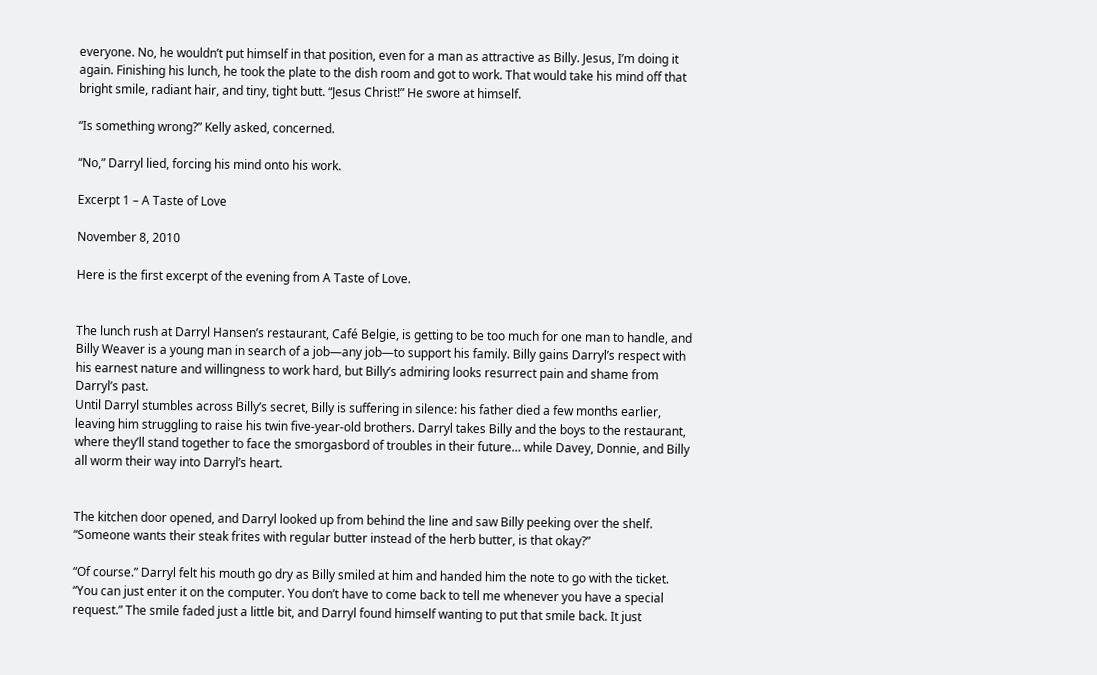everyone. No, he wouldn’t put himself in that position, even for a man as attractive as Billy. Jesus, I’m doing it again. Finishing his lunch, he took the plate to the dish room and got to work. That would take his mind off that bright smile, radiant hair, and tiny, tight butt. “Jesus Christ!” He swore at himself.

“Is something wrong?” Kelly asked, concerned.

“No,” Darryl lied, forcing his mind onto his work.

Excerpt 1 – A Taste of Love

November 8, 2010

Here is the first excerpt of the evening from A Taste of Love.


The lunch rush at Darryl Hansen’s restaurant, Café Belgie, is getting to be too much for one man to handle, and Billy Weaver is a young man in search of a job—any job—to support his family. Billy gains Darryl’s respect with his earnest nature and willingness to work hard, but Billy’s admiring looks resurrect pain and shame from Darryl’s past.
Until Darryl stumbles across Billy’s secret, Billy is suffering in silence: his father died a few months earlier, leaving him struggling to raise his twin five-year-old brothers. Darryl takes Billy and the boys to the restaurant, where they’ll stand together to face the smorgasbord of troubles in their future… while Davey, Donnie, and Billy all worm their way into Darryl’s heart.


The kitchen door opened, and Darryl looked up from behind the line and saw Billy peeking over the shelf. “Someone wants their steak frites with regular butter instead of the herb butter, is that okay?”

“Of course.” Darryl felt his mouth go dry as Billy smiled at him and handed him the note to go with the ticket. “You can just enter it on the computer. You don’t have to come back to tell me whenever you have a special request.” The smile faded just a little bit, and Darryl found himself wanting to put that smile back. It just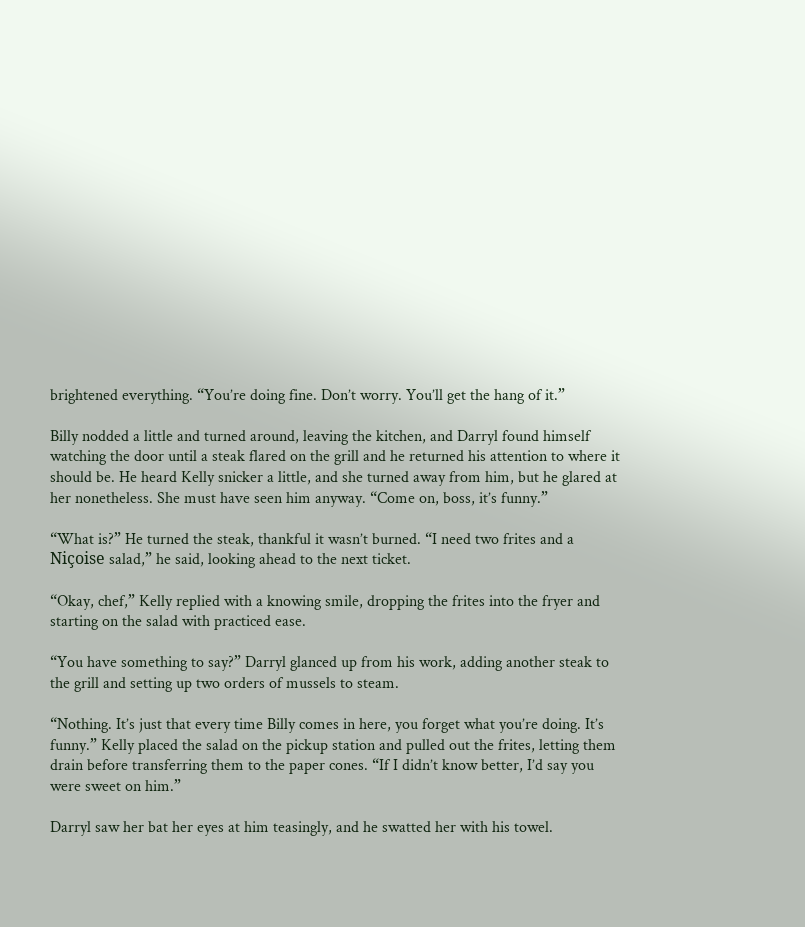brightened everything. “You’re doing fine. Don’t worry. You’ll get the hang of it.”

Billy nodded a little and turned around, leaving the kitchen, and Darryl found himself watching the door until a steak flared on the grill and he returned his attention to where it should be. He heard Kelly snicker a little, and she turned away from him, but he glared at her nonetheless. She must have seen him anyway. “Come on, boss, it’s funny.”

“What is?” He turned the steak, thankful it wasn’t burned. “I need two frites and a Niçoise salad,” he said, looking ahead to the next ticket.

“Okay, chef,” Kelly replied with a knowing smile, dropping the frites into the fryer and starting on the salad with practiced ease.

“You have something to say?” Darryl glanced up from his work, adding another steak to the grill and setting up two orders of mussels to steam.

“Nothing. It’s just that every time Billy comes in here, you forget what you’re doing. It’s funny.” Kelly placed the salad on the pickup station and pulled out the frites, letting them drain before transferring them to the paper cones. “If I didn’t know better, I’d say you were sweet on him.”

Darryl saw her bat her eyes at him teasingly, and he swatted her with his towel.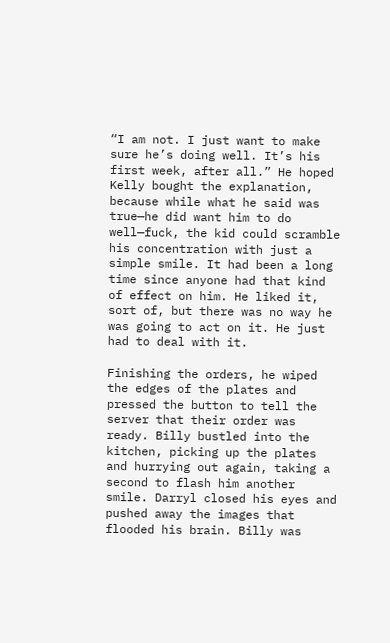“I am not. I just want to make sure he’s doing well. It’s his first week, after all.” He hoped Kelly bought the explanation, because while what he said was true—he did want him to do well—fuck, the kid could scramble his concentration with just a simple smile. It had been a long time since anyone had that kind of effect on him. He liked it, sort of, but there was no way he was going to act on it. He just had to deal with it.

Finishing the orders, he wiped the edges of the plates and pressed the button to tell the server that their order was ready. Billy bustled into the kitchen, picking up the plates and hurrying out again, taking a second to flash him another smile. Darryl closed his eyes and pushed away the images that flooded his brain. Billy was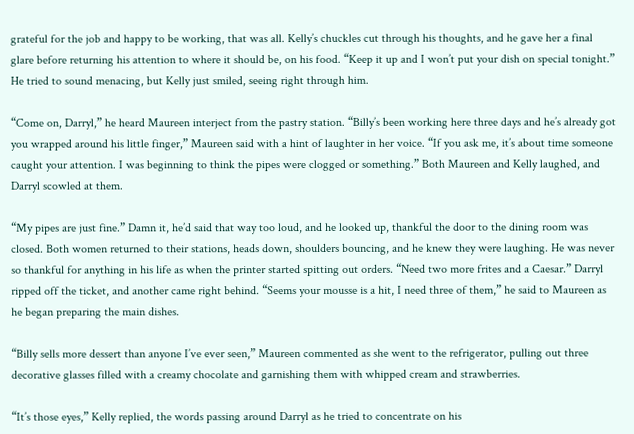grateful for the job and happy to be working, that was all. Kelly’s chuckles cut through his thoughts, and he gave her a final glare before returning his attention to where it should be, on his food. “Keep it up and I won’t put your dish on special tonight.” He tried to sound menacing, but Kelly just smiled, seeing right through him.

“Come on, Darryl,” he heard Maureen interject from the pastry station. “Billy’s been working here three days and he’s already got you wrapped around his little finger,” Maureen said with a hint of laughter in her voice. “If you ask me, it’s about time someone caught your attention. I was beginning to think the pipes were clogged or something.” Both Maureen and Kelly laughed, and Darryl scowled at them.

“My pipes are just fine.” Damn it, he’d said that way too loud, and he looked up, thankful the door to the dining room was closed. Both women returned to their stations, heads down, shoulders bouncing, and he knew they were laughing. He was never so thankful for anything in his life as when the printer started spitting out orders. “Need two more frites and a Caesar.” Darryl ripped off the ticket, and another came right behind. “Seems your mousse is a hit, I need three of them,” he said to Maureen as he began preparing the main dishes.

“Billy sells more dessert than anyone I’ve ever seen,” Maureen commented as she went to the refrigerator, pulling out three decorative glasses filled with a creamy chocolate and garnishing them with whipped cream and strawberries.

“It’s those eyes,” Kelly replied, the words passing around Darryl as he tried to concentrate on his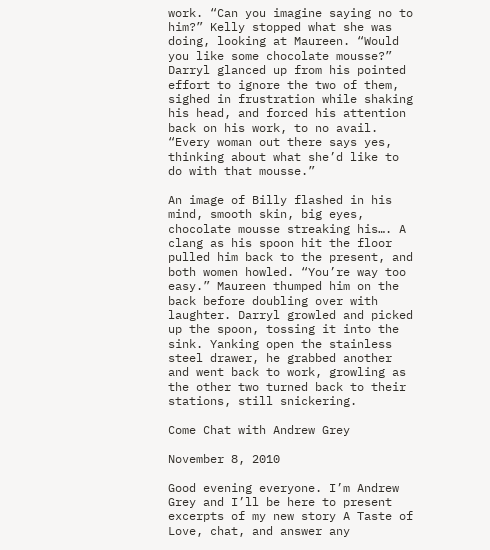work. “Can you imagine saying no to him?” Kelly stopped what she was doing, looking at Maureen. “Would you like some chocolate mousse?” Darryl glanced up from his pointed effort to ignore the two of them, sighed in frustration while shaking his head, and forced his attention back on his work, to no avail. “Every woman out there says yes, thinking about what she’d like to do with that mousse.”

An image of Billy flashed in his mind, smooth skin, big eyes, chocolate mousse streaking his…. A clang as his spoon hit the floor pulled him back to the present, and both women howled. “You’re way too easy.” Maureen thumped him on the back before doubling over with laughter. Darryl growled and picked up the spoon, tossing it into the sink. Yanking open the stainless steel drawer, he grabbed another and went back to work, growling as the other two turned back to their stations, still snickering.

Come Chat with Andrew Grey

November 8, 2010

Good evening everyone. I’m Andrew Grey and I’ll be here to present excerpts of my new story A Taste of Love, chat, and answer any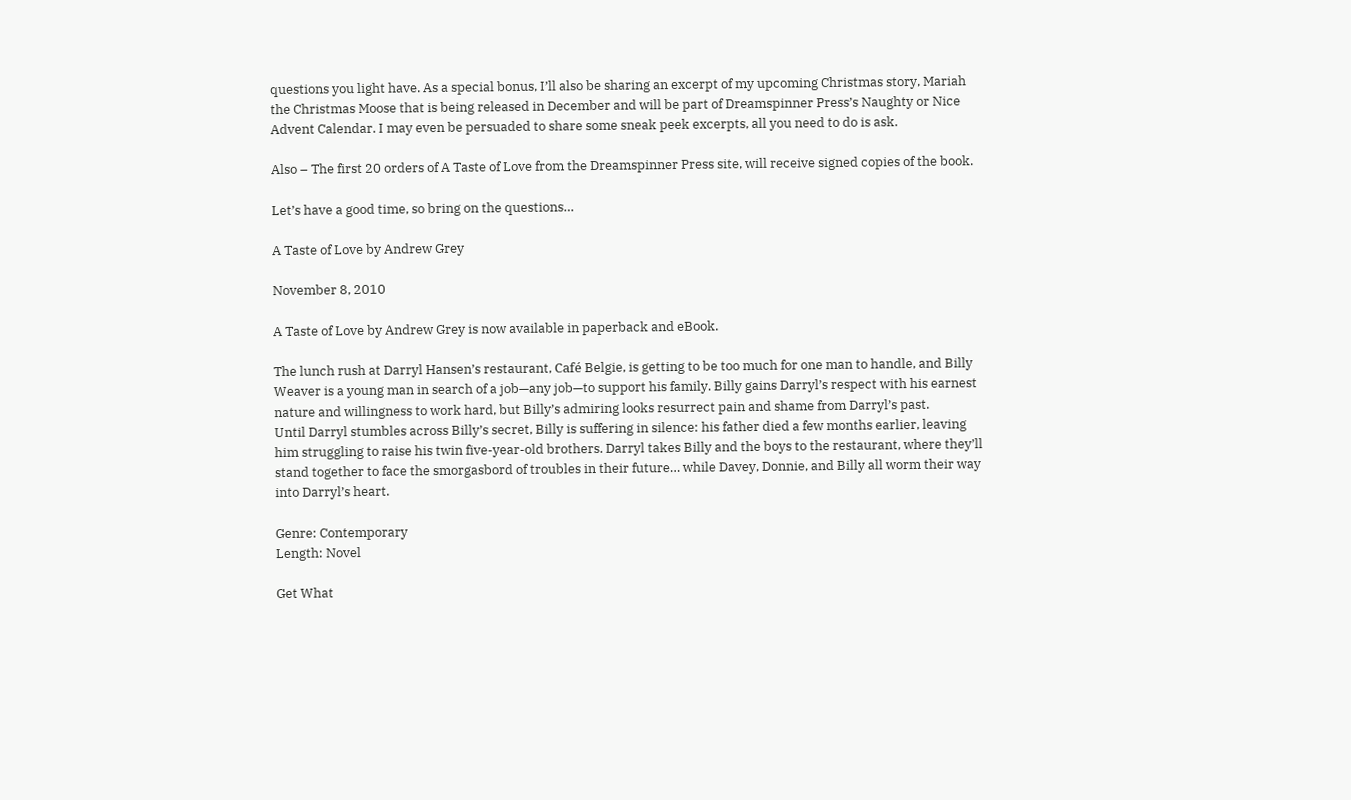questions you light have. As a special bonus, I’ll also be sharing an excerpt of my upcoming Christmas story, Mariah the Christmas Moose that is being released in December and will be part of Dreamspinner Press’s Naughty or Nice Advent Calendar. I may even be persuaded to share some sneak peek excerpts, all you need to do is ask.

Also – The first 20 orders of A Taste of Love from the Dreamspinner Press site, will receive signed copies of the book.

Let’s have a good time, so bring on the questions…

A Taste of Love by Andrew Grey

November 8, 2010

A Taste of Love by Andrew Grey is now available in paperback and eBook.

The lunch rush at Darryl Hansen’s restaurant, Café Belgie, is getting to be too much for one man to handle, and Billy Weaver is a young man in search of a job—any job—to support his family. Billy gains Darryl’s respect with his earnest nature and willingness to work hard, but Billy’s admiring looks resurrect pain and shame from Darryl’s past.
Until Darryl stumbles across Billy’s secret, Billy is suffering in silence: his father died a few months earlier, leaving him struggling to raise his twin five-year-old brothers. Darryl takes Billy and the boys to the restaurant, where they’ll stand together to face the smorgasbord of troubles in their future… while Davey, Donnie, and Billy all worm their way into Darryl’s heart.

Genre: Contemporary
Length: Novel

Get What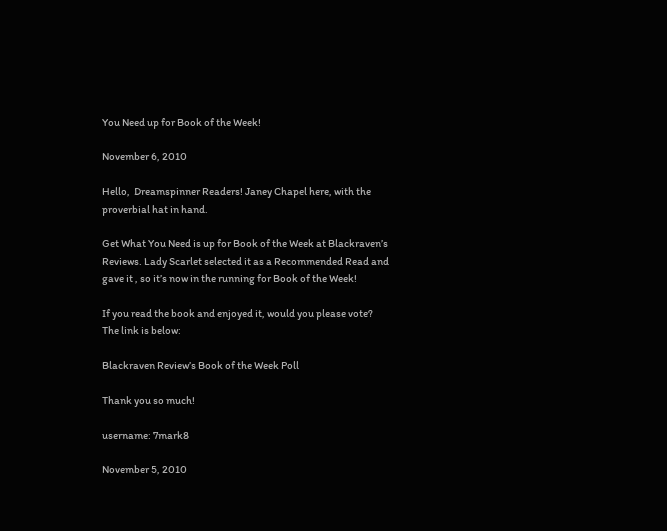You Need up for Book of the Week!

November 6, 2010

Hello,  Dreamspinner Readers! Janey Chapel here, with the proverbial hat in hand.

Get What You Need is up for Book of the Week at Blackraven’s Reviews. Lady Scarlet selected it as a Recommended Read and gave it , so it’s now in the running for Book of the Week!

If you read the book and enjoyed it, would you please vote? The link is below:

Blackraven Review’s Book of the Week Poll

Thank you so much!

username: 7mark8

November 5, 2010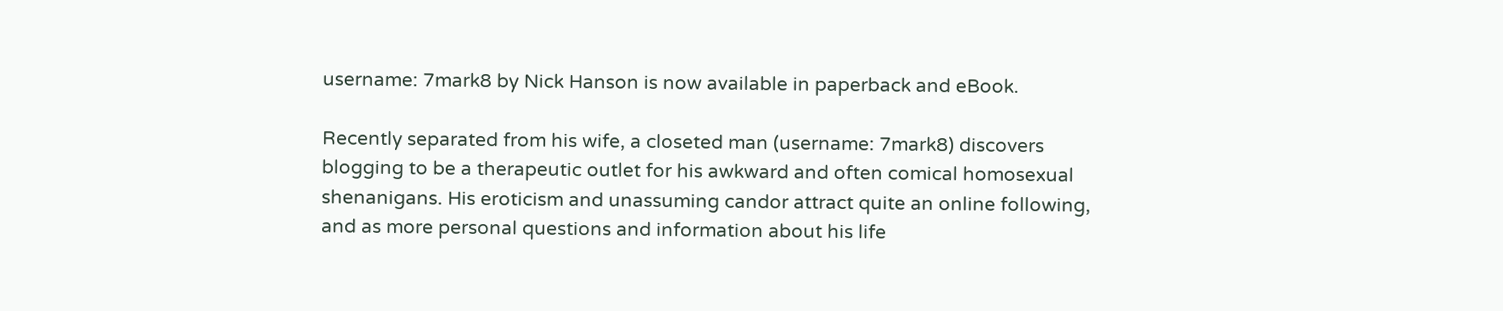username: 7mark8 by Nick Hanson is now available in paperback and eBook.

Recently separated from his wife, a closeted man (username: 7mark8) discovers blogging to be a therapeutic outlet for his awkward and often comical homosexual shenanigans. His eroticism and unassuming candor attract quite an online following, and as more personal questions and information about his life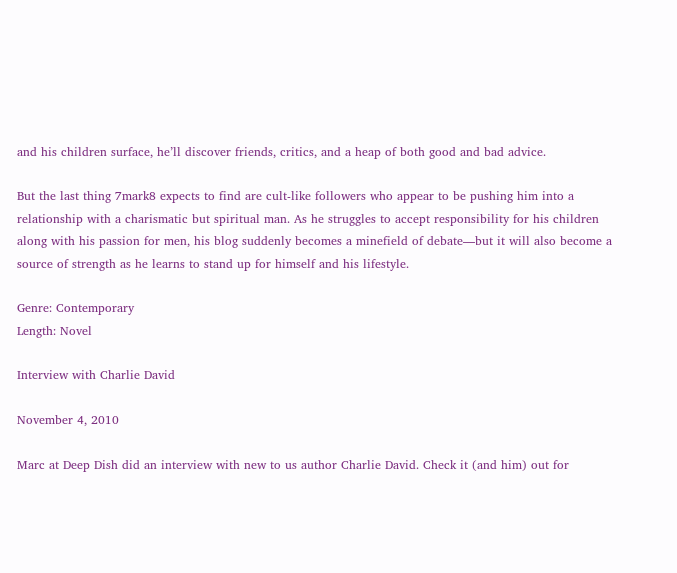and his children surface, he’ll discover friends, critics, and a heap of both good and bad advice.

But the last thing 7mark8 expects to find are cult-like followers who appear to be pushing him into a relationship with a charismatic but spiritual man. As he struggles to accept responsibility for his children along with his passion for men, his blog suddenly becomes a minefield of debate—but it will also become a source of strength as he learns to stand up for himself and his lifestyle.

Genre: Contemporary
Length: Novel

Interview with Charlie David

November 4, 2010

Marc at Deep Dish did an interview with new to us author Charlie David. Check it (and him) out for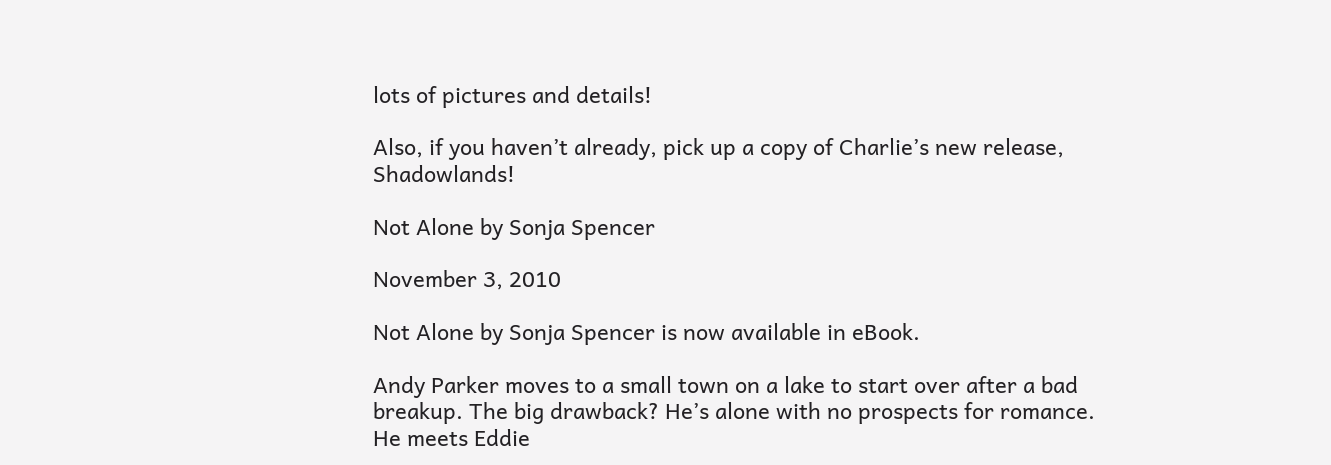lots of pictures and details!

Also, if you haven’t already, pick up a copy of Charlie’s new release, Shadowlands!

Not Alone by Sonja Spencer

November 3, 2010

Not Alone by Sonja Spencer is now available in eBook.

Andy Parker moves to a small town on a lake to start over after a bad breakup. The big drawback? He’s alone with no prospects for romance. He meets Eddie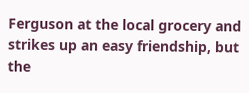Ferguson at the local grocery and strikes up an easy friendship, but the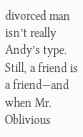divorced man isn’t really Andy’s type. Still, a friend is a friend—and when Mr. Oblivious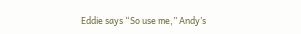Eddie says “So use me,” Andy’s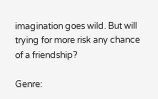imagination goes wild. But will trying for more risk any chance of a friendship?

Genre: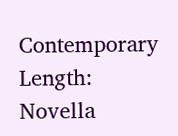Contemporary
Length: Novella